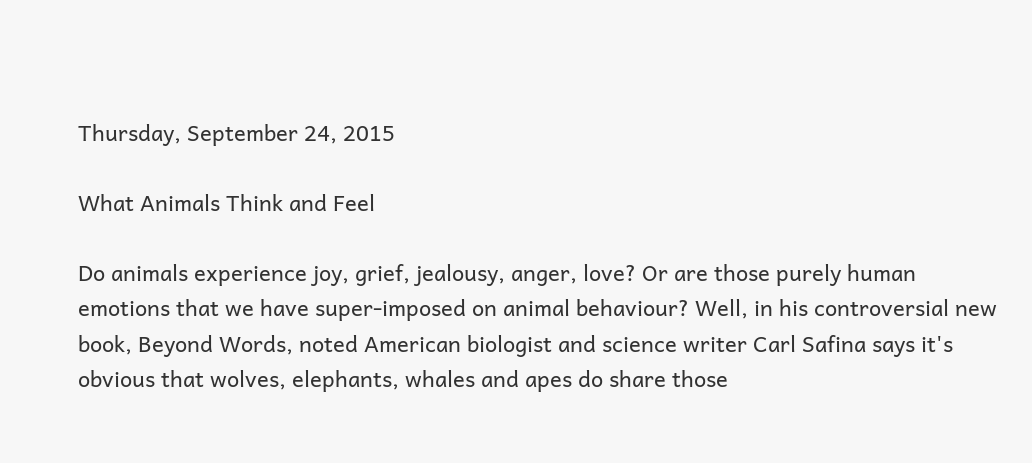Thursday, September 24, 2015

What Animals Think and Feel

Do animals experience joy, grief, jealousy, anger, love? Or are those purely human emotions that we have super-imposed on animal behaviour? Well, in his controversial new book, Beyond Words, noted American biologist and science writer Carl Safina says it's obvious that wolves, elephants, whales and apes do share those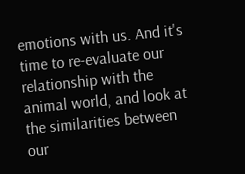emotions with us. And it's time to re-evaluate our relationship with the animal world, and look at the similarities between our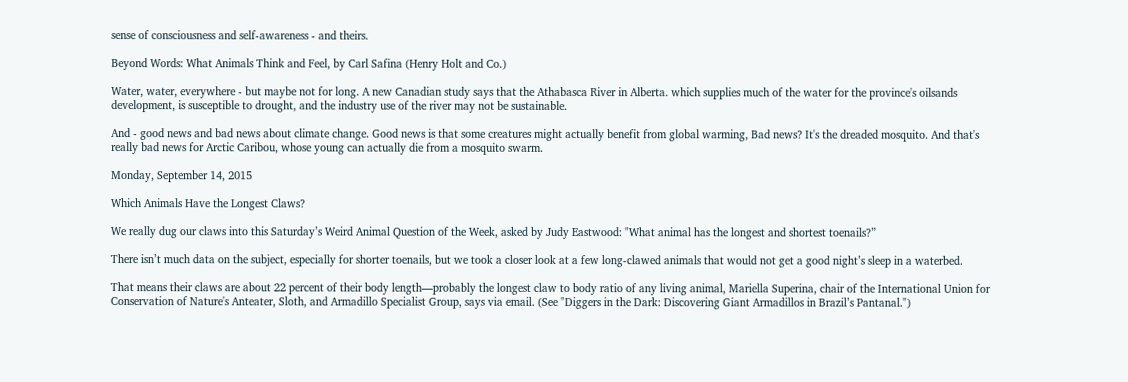sense of consciousness and self-awareness - and theirs.

Beyond Words: What Animals Think and Feel, by Carl Safina (Henry Holt and Co.)

Water, water, everywhere - but maybe not for long. A new Canadian study says that the Athabasca River in Alberta. which supplies much of the water for the province's oilsands development, is susceptible to drought, and the industry use of the river may not be sustainable.

And - good news and bad news about climate change. Good news is that some creatures might actually benefit from global warming, Bad news? It's the dreaded mosquito. And that's really bad news for Arctic Caribou, whose young can actually die from a mosquito swarm.

Monday, September 14, 2015

Which Animals Have the Longest Claws?

We really dug our claws into this Saturday’s Weird Animal Question of the Week, asked by Judy Eastwood: "What animal has the longest and shortest toenails?”

There isn’t much data on the subject, especially for shorter toenails, but we took a closer look at a few long-clawed animals that would not get a good night’s sleep in a waterbed.

That means their claws are about 22 percent of their body length—probably the longest claw to body ratio of any living animal, Mariella Superina, chair of the International Union for Conservation of Nature's Anteater, Sloth, and Armadillo Specialist Group, says via email. (See "Diggers in the Dark: Discovering Giant Armadillos in Brazil’s Pantanal.")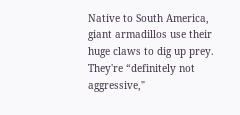Native to South America, giant armadillos use their huge claws to dig up prey. They're “definitely not aggressive,"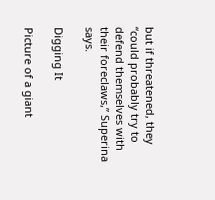but if threatened, they “could probably try to defend themselves with their foreclaws,” Superina says.

Digging It

Picture of a giant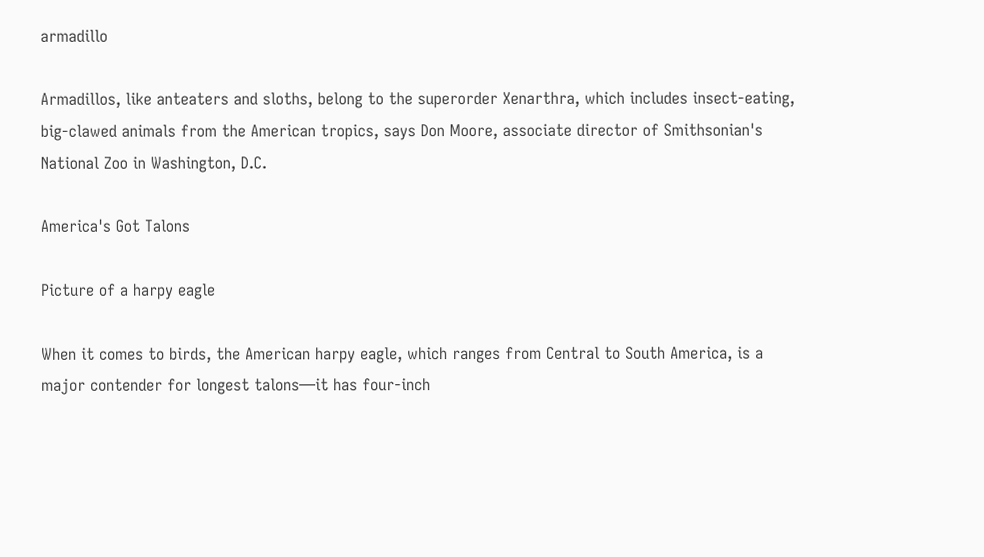armadillo

Armadillos, like anteaters and sloths, belong to the superorder Xenarthra, which includes insect-eating, big-clawed animals from the American tropics, says Don Moore, associate director of Smithsonian's National Zoo in Washington, D.C.

America's Got Talons

Picture of a harpy eagle

When it comes to birds, the American harpy eagle, which ranges from Central to South America, is a major contender for longest talons—it has four-inch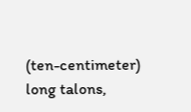(ten-centimeter) long talons,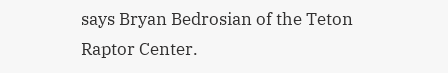says Bryan Bedrosian of the Teton Raptor Center.